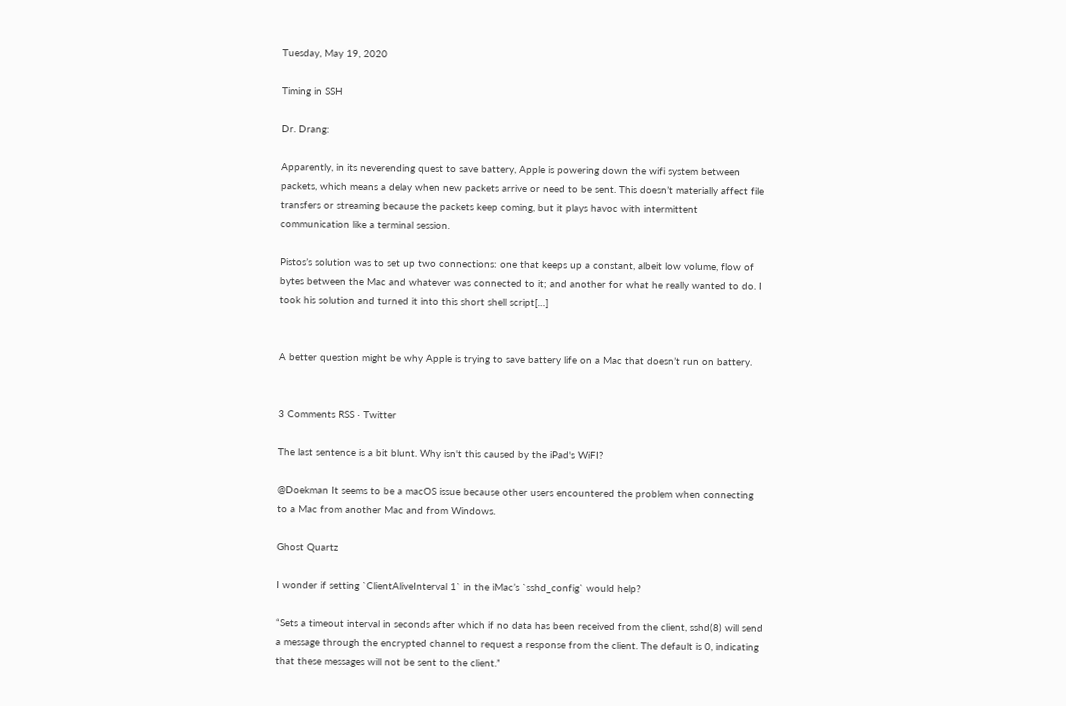Tuesday, May 19, 2020

Timing in SSH

Dr. Drang:

Apparently, in its neverending quest to save battery, Apple is powering down the wifi system between packets, which means a delay when new packets arrive or need to be sent. This doesn’t materially affect file transfers or streaming because the packets keep coming, but it plays havoc with intermittent communication like a terminal session.

Pistos’s solution was to set up two connections: one that keeps up a constant, albeit low volume, flow of bytes between the Mac and whatever was connected to it; and another for what he really wanted to do. I took his solution and turned it into this short shell script[…]


A better question might be why Apple is trying to save battery life on a Mac that doesn’t run on battery.


3 Comments RSS · Twitter

The last sentence is a bit blunt. Why isn't this caused by the iPad's WiFI?

@Doekman It seems to be a macOS issue because other users encountered the problem when connecting to a Mac from another Mac and from Windows.

Ghost Quartz

I wonder if setting `ClientAliveInterval 1` in the iMac’s `sshd_config` would help?

“Sets a timeout interval in seconds after which if no data has been received from the client, sshd(8) will send a message through the encrypted channel to request a response from the client. The default is 0, indicating that these messages will not be sent to the client.”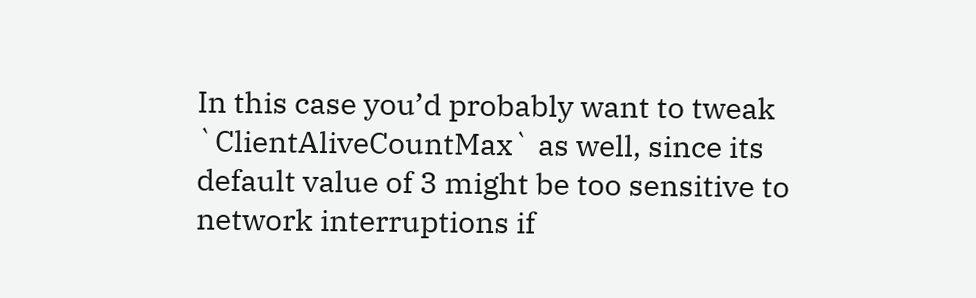In this case you’d probably want to tweak `ClientAliveCountMax` as well, since its default value of 3 might be too sensitive to network interruptions if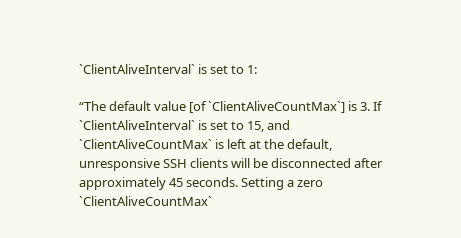`ClientAliveInterval` is set to 1:

“The default value [of `ClientAliveCountMax`] is 3. If `ClientAliveInterval` is set to 15, and `ClientAliveCountMax` is left at the default, unresponsive SSH clients will be disconnected after approximately 45 seconds. Setting a zero `ClientAliveCountMax`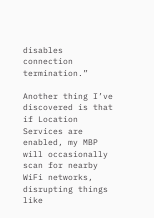disables connection termination.”

Another thing I’ve discovered is that if Location Services are enabled, my MBP will occasionally scan for nearby WiFi networks, disrupting things like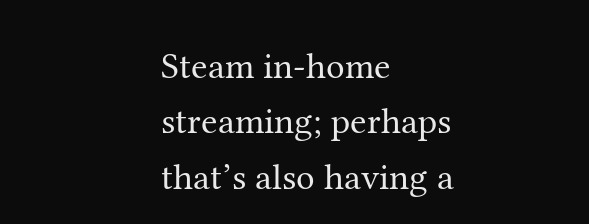Steam in-home streaming; perhaps that’s also having a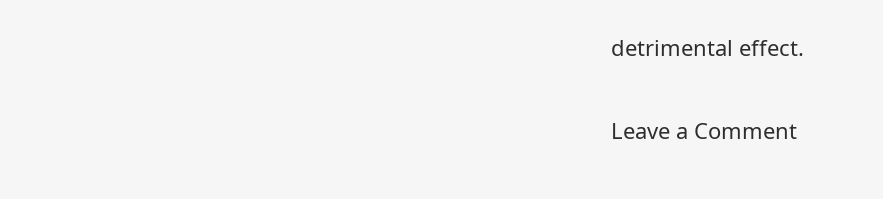detrimental effect.

Leave a Comment